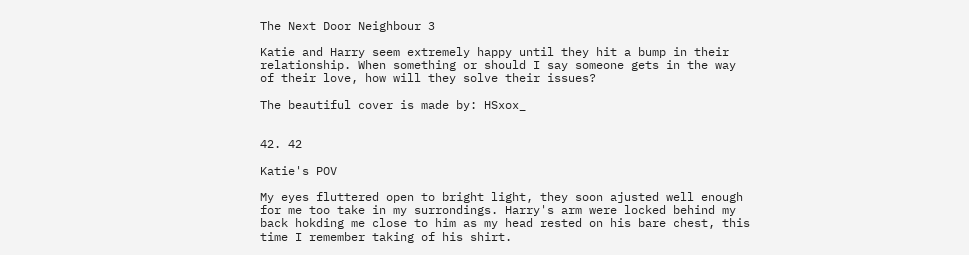The Next Door Neighbour 3

Katie and Harry seem extremely happy until they hit a bump in their relationship. When something or should I say someone gets in the way of their love, how will they solve their issues?

The beautiful cover is made by: HSxox_


42. 42

Katie's POV

My eyes fluttered open to bright light, they soon ajusted well enough for me too take in my surrondings. Harry's arm were locked behind my back hokding me close to him as my head rested on his bare chest, this time I remember taking of his shirt.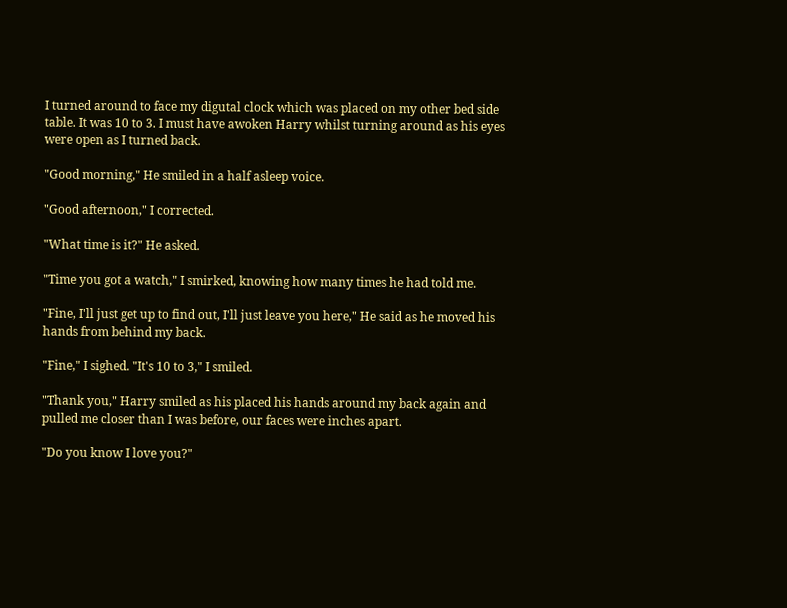I turned around to face my digutal clock which was placed on my other bed side table. It was 10 to 3. I must have awoken Harry whilst turning around as his eyes were open as I turned back.

"Good morning," He smiled in a half asleep voice.

"Good afternoon," I corrected.

"What time is it?" He asked.

"Time you got a watch," I smirked, knowing how many times he had told me.

"Fine, I'll just get up to find out, I'll just leave you here," He said as he moved his hands from behind my back.

"Fine," I sighed. "It's 10 to 3," I smiled.

"Thank you," Harry smiled as his placed his hands around my back again and pulled me closer than I was before, our faces were inches apart.

"Do you know I love you?"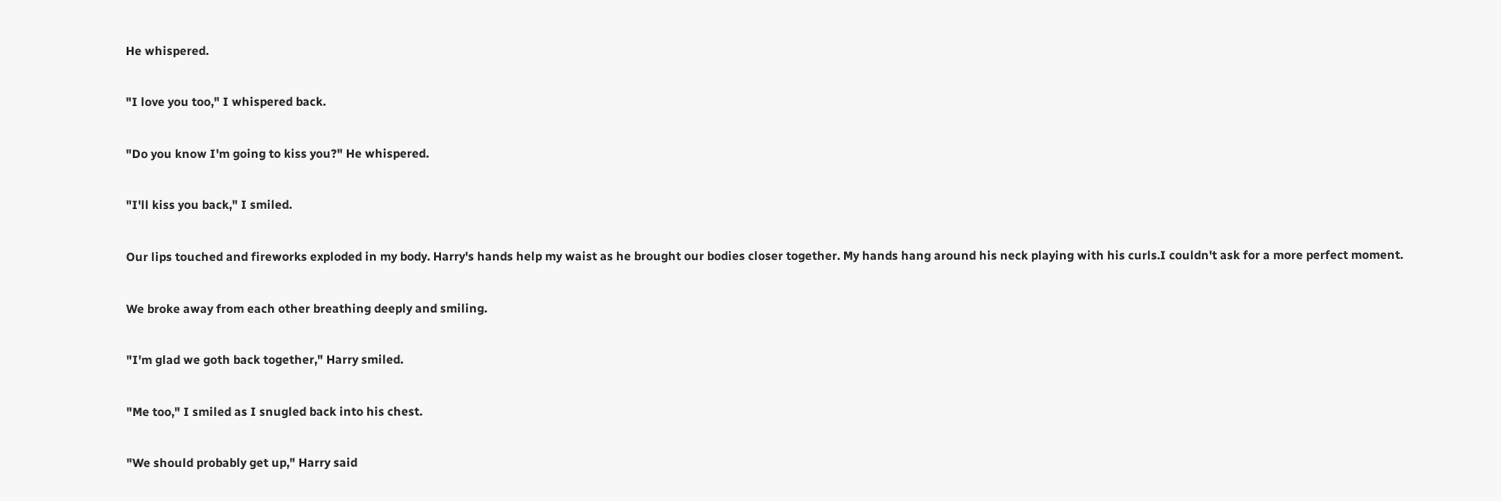He whispered.

"I love you too," I whispered back.

"Do you know I'm going to kiss you?" He whispered.

"I'll kiss you back," I smiled.

Our lips touched and fireworks exploded in my body. Harry's hands help my waist as he brought our bodies closer together. My hands hang around his neck playing with his curls.I couldn't ask for a more perfect moment.

We broke away from each other breathing deeply and smiling.

"I'm glad we goth back together," Harry smiled.

"Me too," I smiled as I snugled back into his chest.

"We should probably get up," Harry said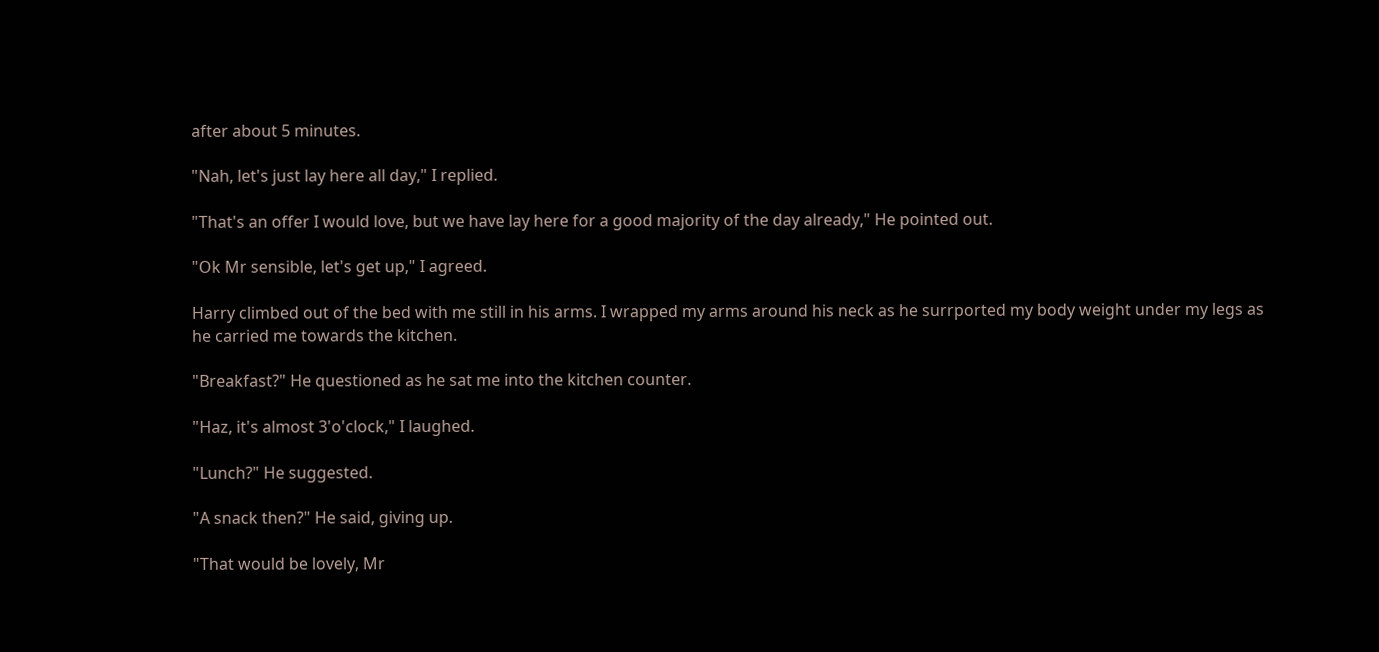after about 5 minutes.

"Nah, let's just lay here all day," I replied.

"That's an offer I would love, but we have lay here for a good majority of the day already," He pointed out.

"Ok Mr sensible, let's get up," I agreed.

Harry climbed out of the bed with me still in his arms. I wrapped my arms around his neck as he surrported my body weight under my legs as he carried me towards the kitchen.

"Breakfast?" He questioned as he sat me into the kitchen counter.

"Haz, it's almost 3'o'clock," I laughed.

"Lunch?" He suggested.

"A snack then?" He said, giving up.

"That would be lovely, Mr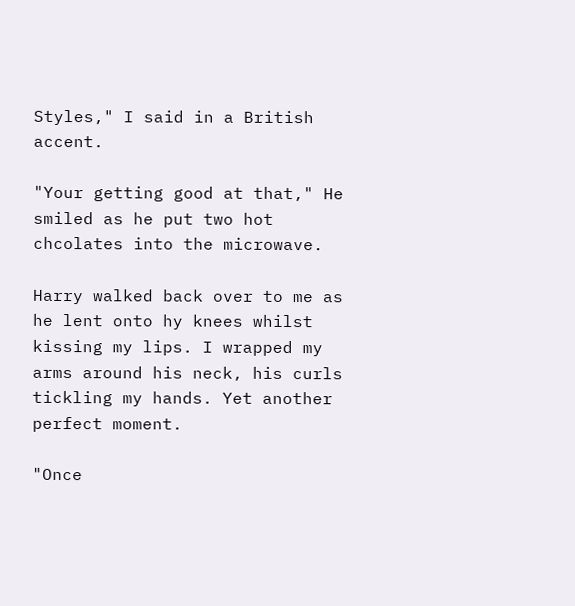Styles," I said in a British accent.

"Your getting good at that," He smiled as he put two hot chcolates into the microwave.

Harry walked back over to me as he lent onto hy knees whilst kissing my lips. I wrapped my arms around his neck, his curls tickling my hands. Yet another perfect moment.

"Once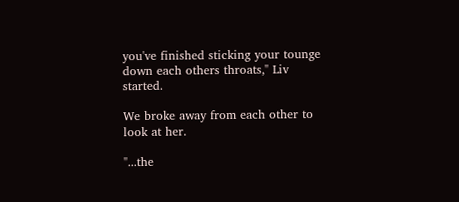you've finished sticking your tounge down each others throats," Liv started.

We broke away from each other to look at her.

"...the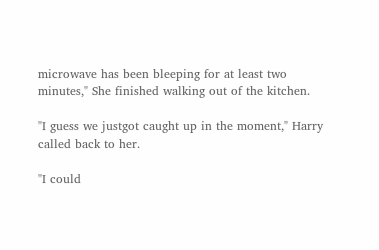microwave has been bleeping for at least two minutes," She finished walking out of the kitchen.

"I guess we justgot caught up in the moment," Harry called back to her.

"I could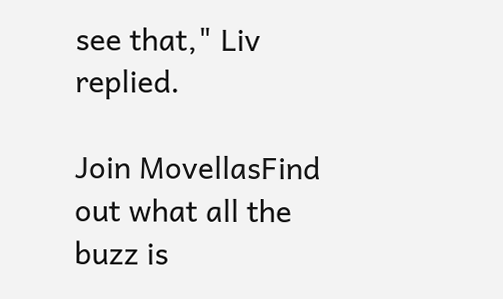see that," Liv replied.

Join MovellasFind out what all the buzz is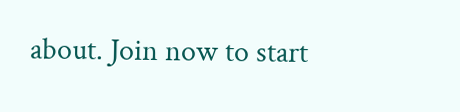about. Join now to start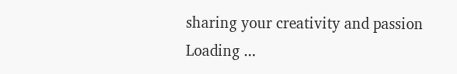sharing your creativity and passion
Loading ...